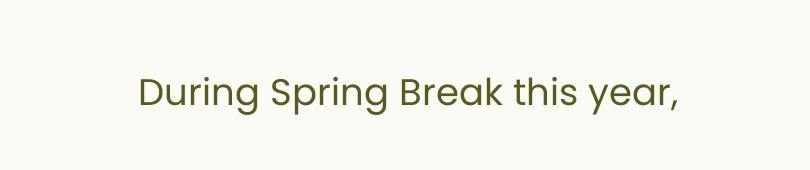During Spring Break this year,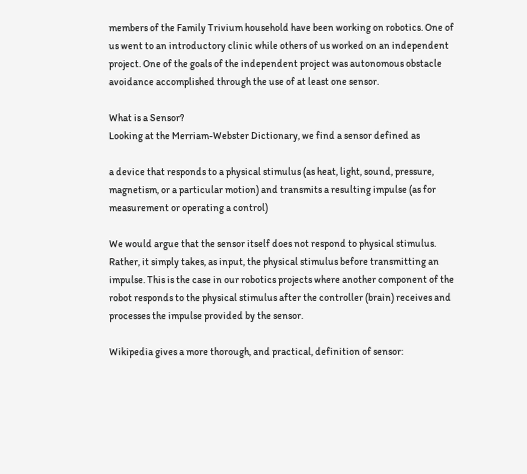members of the Family Trivium household have been working on robotics. One of us went to an introductory clinic while others of us worked on an independent project. One of the goals of the independent project was autonomous obstacle avoidance accomplished through the use of at least one sensor.

What is a Sensor?
Looking at the Merriam-Webster Dictionary, we find a sensor defined as

a device that responds to a physical stimulus (as heat, light, sound, pressure, magnetism, or a particular motion) and transmits a resulting impulse (as for measurement or operating a control)

We would argue that the sensor itself does not respond to physical stimulus. Rather, it simply takes, as input, the physical stimulus before transmitting an impulse. This is the case in our robotics projects where another component of the robot responds to the physical stimulus after the controller (brain) receives and processes the impulse provided by the sensor.

Wikipedia gives a more thorough, and practical, definition of sensor: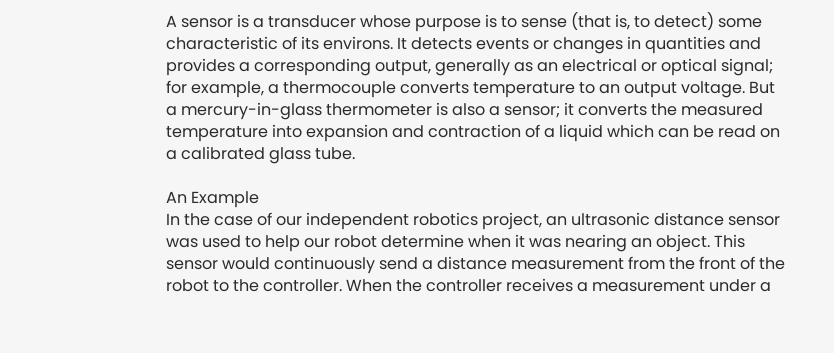A sensor is a transducer whose purpose is to sense (that is, to detect) some characteristic of its environs. It detects events or changes in quantities and provides a corresponding output, generally as an electrical or optical signal; for example, a thermocouple converts temperature to an output voltage. But a mercury-in-glass thermometer is also a sensor; it converts the measured temperature into expansion and contraction of a liquid which can be read on a calibrated glass tube.

An Example
In the case of our independent robotics project, an ultrasonic distance sensor was used to help our robot determine when it was nearing an object. This sensor would continuously send a distance measurement from the front of the robot to the controller. When the controller receives a measurement under a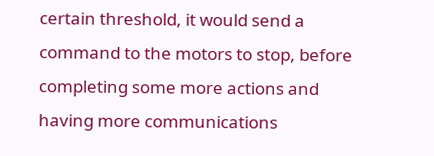certain threshold, it would send a command to the motors to stop, before completing some more actions and having more communications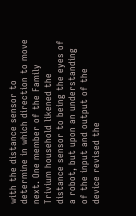with the distance sensor to determine in which direction to move next. One member of the Family Trivium household likened the distance sensor to being the eyes of a robot, but upon an understanding of the input and output of the device revised the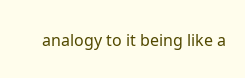analogy to it being like a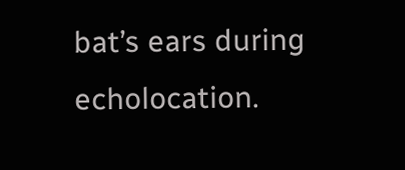bat’s ears during echolocation.